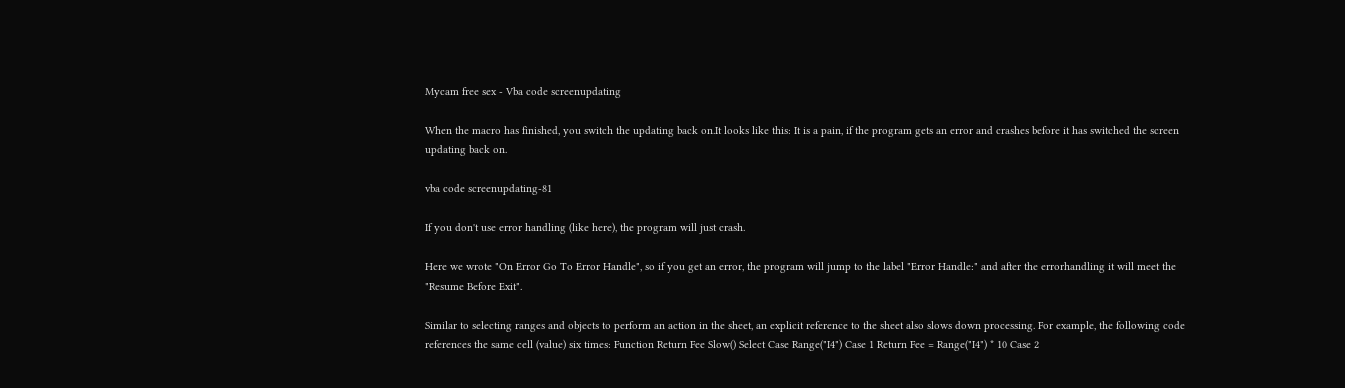Mycam free sex - Vba code screenupdating

When the macro has finished, you switch the updating back on.It looks like this: It is a pain, if the program gets an error and crashes before it has switched the screen updating back on.

vba code screenupdating-81

If you don't use error handling (like here), the program will just crash.

Here we wrote "On Error Go To Error Handle", so if you get an error, the program will jump to the label "Error Handle:" and after the errorhandling it will meet the "Resume Before Exit".

Similar to selecting ranges and objects to perform an action in the sheet, an explicit reference to the sheet also slows down processing. For example, the following code references the same cell (value) six times: Function Return Fee Slow() Select Case Range("I4") Case 1 Return Fee = Range("I4") * 10 Case 2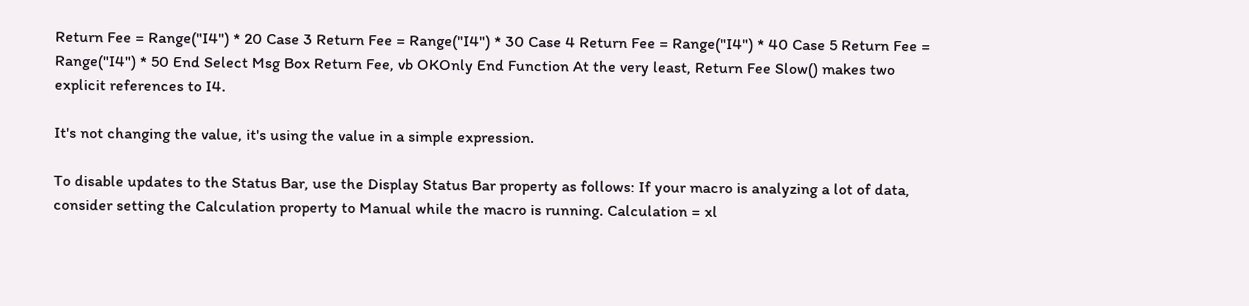Return Fee = Range("I4") * 20 Case 3 Return Fee = Range("I4") * 30 Case 4 Return Fee = Range("I4") * 40 Case 5 Return Fee = Range("I4") * 50 End Select Msg Box Return Fee, vb OKOnly End Function At the very least, Return Fee Slow() makes two explicit references to I4.

It's not changing the value, it's using the value in a simple expression.

To disable updates to the Status Bar, use the Display Status Bar property as follows: If your macro is analyzing a lot of data, consider setting the Calculation property to Manual while the macro is running. Calculation = xl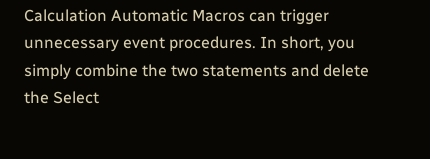Calculation Automatic Macros can trigger unnecessary event procedures. In short, you simply combine the two statements and delete the Select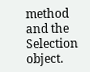method and the Selection object.